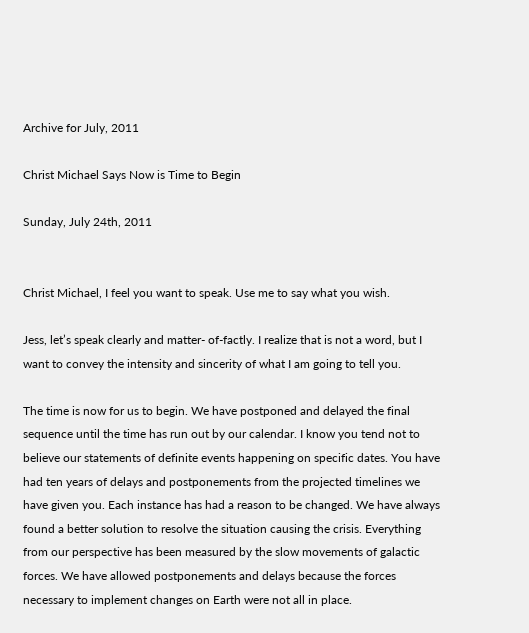Archive for July, 2011

Christ Michael Says Now is Time to Begin

Sunday, July 24th, 2011


Christ Michael, I feel you want to speak. Use me to say what you wish.

Jess, let’s speak clearly and matter- of-factly. I realize that is not a word, but I want to convey the intensity and sincerity of what I am going to tell you.

The time is now for us to begin. We have postponed and delayed the final sequence until the time has run out by our calendar. I know you tend not to believe our statements of definite events happening on specific dates. You have had ten years of delays and postponements from the projected timelines we have given you. Each instance has had a reason to be changed. We have always found a better solution to resolve the situation causing the crisis. Everything from our perspective has been measured by the slow movements of galactic forces. We have allowed postponements and delays because the forces necessary to implement changes on Earth were not all in place.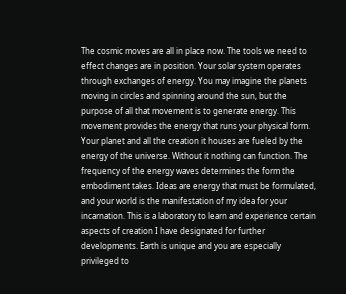The cosmic moves are all in place now. The tools we need to effect changes are in position. Your solar system operates through exchanges of energy. You may imagine the planets moving in circles and spinning around the sun, but the purpose of all that movement is to generate energy. This movement provides the energy that runs your physical form. Your planet and all the creation it houses are fueled by the energy of the universe. Without it nothing can function. The frequency of the energy waves determines the form the embodiment takes. Ideas are energy that must be formulated, and your world is the manifestation of my idea for your incarnation. This is a laboratory to learn and experience certain aspects of creation I have designated for further developments. Earth is unique and you are especially privileged to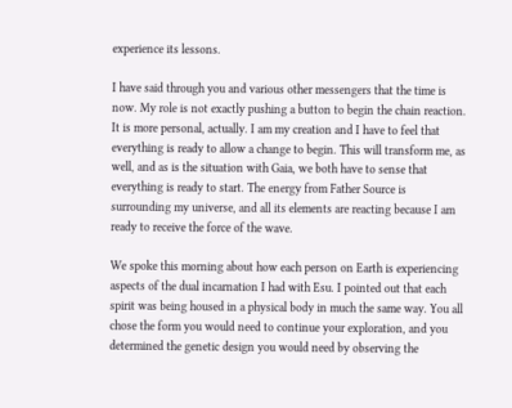experience its lessons.

I have said through you and various other messengers that the time is now. My role is not exactly pushing a button to begin the chain reaction. It is more personal, actually. I am my creation and I have to feel that everything is ready to allow a change to begin. This will transform me, as well, and as is the situation with Gaia, we both have to sense that everything is ready to start. The energy from Father Source is surrounding my universe, and all its elements are reacting because I am ready to receive the force of the wave.

We spoke this morning about how each person on Earth is experiencing aspects of the dual incarnation I had with Esu. I pointed out that each spirit was being housed in a physical body in much the same way. You all chose the form you would need to continue your exploration, and you determined the genetic design you would need by observing the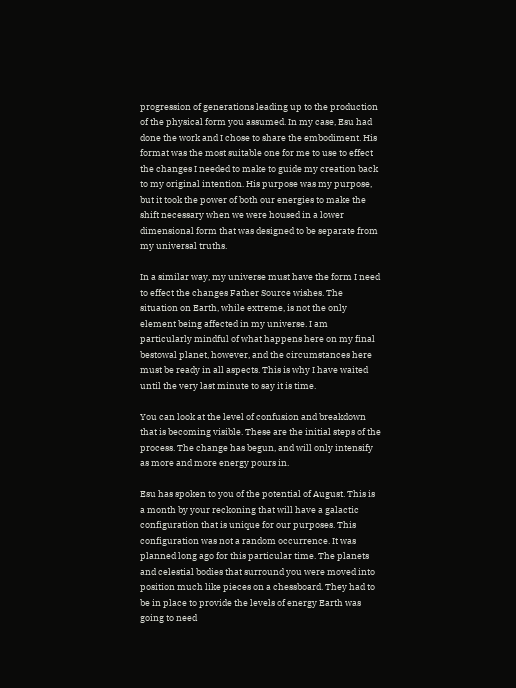progression of generations leading up to the production of the physical form you assumed. In my case, Esu had done the work and I chose to share the embodiment. His format was the most suitable one for me to use to effect the changes I needed to make to guide my creation back to my original intention. His purpose was my purpose, but it took the power of both our energies to make the shift necessary when we were housed in a lower dimensional form that was designed to be separate from my universal truths.

In a similar way, my universe must have the form I need to effect the changes Father Source wishes. The situation on Earth, while extreme, is not the only element being affected in my universe. I am particularly mindful of what happens here on my final bestowal planet, however, and the circumstances here must be ready in all aspects. This is why I have waited until the very last minute to say it is time.

You can look at the level of confusion and breakdown that is becoming visible. These are the initial steps of the process. The change has begun, and will only intensify as more and more energy pours in.

Esu has spoken to you of the potential of August. This is a month by your reckoning that will have a galactic configuration that is unique for our purposes. This configuration was not a random occurrence. It was planned long ago for this particular time. The planets and celestial bodies that surround you were moved into position much like pieces on a chessboard. They had to be in place to provide the levels of energy Earth was going to need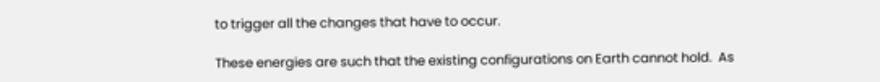to trigger all the changes that have to occur.

These energies are such that the existing configurations on Earth cannot hold.  As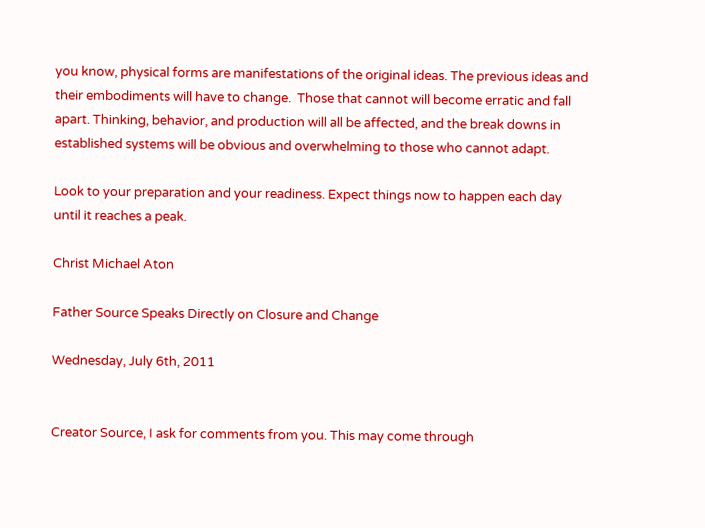you know, physical forms are manifestations of the original ideas. The previous ideas and their embodiments will have to change.  Those that cannot will become erratic and fall apart. Thinking, behavior, and production will all be affected, and the break downs in established systems will be obvious and overwhelming to those who cannot adapt.

Look to your preparation and your readiness. Expect things now to happen each day until it reaches a peak.

Christ Michael Aton

Father Source Speaks Directly on Closure and Change

Wednesday, July 6th, 2011


Creator Source, I ask for comments from you. This may come through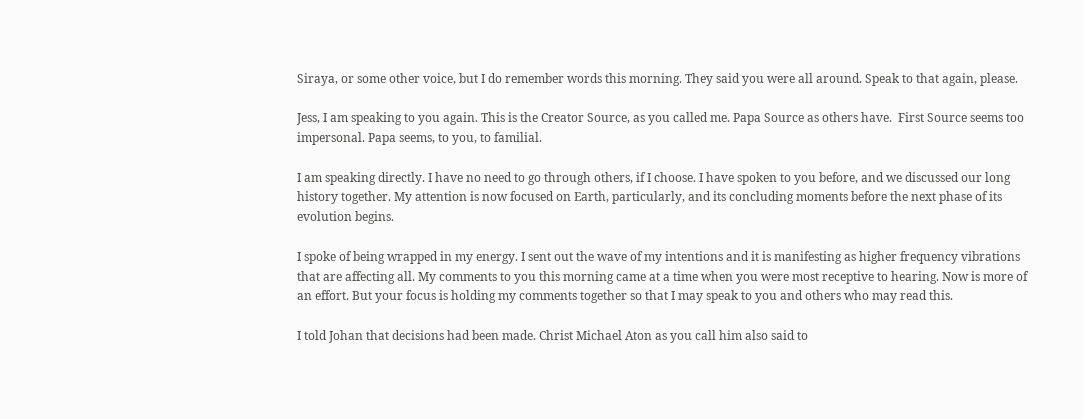Siraya, or some other voice, but I do remember words this morning. They said you were all around. Speak to that again, please.

Jess, I am speaking to you again. This is the Creator Source, as you called me. Papa Source as others have.  First Source seems too impersonal. Papa seems, to you, to familial.

I am speaking directly. I have no need to go through others, if I choose. I have spoken to you before, and we discussed our long history together. My attention is now focused on Earth, particularly, and its concluding moments before the next phase of its evolution begins.

I spoke of being wrapped in my energy. I sent out the wave of my intentions and it is manifesting as higher frequency vibrations that are affecting all. My comments to you this morning came at a time when you were most receptive to hearing. Now is more of an effort. But your focus is holding my comments together so that I may speak to you and others who may read this.

I told Johan that decisions had been made. Christ Michael Aton as you call him also said to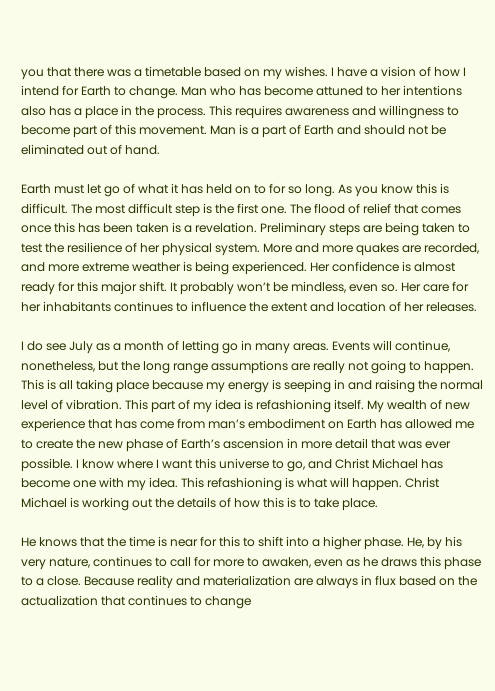you that there was a timetable based on my wishes. I have a vision of how I intend for Earth to change. Man who has become attuned to her intentions also has a place in the process. This requires awareness and willingness to become part of this movement. Man is a part of Earth and should not be eliminated out of hand.

Earth must let go of what it has held on to for so long. As you know this is difficult. The most difficult step is the first one. The flood of relief that comes once this has been taken is a revelation. Preliminary steps are being taken to test the resilience of her physical system. More and more quakes are recorded, and more extreme weather is being experienced. Her confidence is almost ready for this major shift. It probably won’t be mindless, even so. Her care for her inhabitants continues to influence the extent and location of her releases.

I do see July as a month of letting go in many areas. Events will continue, nonetheless, but the long range assumptions are really not going to happen. This is all taking place because my energy is seeping in and raising the normal level of vibration. This part of my idea is refashioning itself. My wealth of new experience that has come from man’s embodiment on Earth has allowed me to create the new phase of Earth’s ascension in more detail that was ever possible. I know where I want this universe to go, and Christ Michael has become one with my idea. This refashioning is what will happen. Christ Michael is working out the details of how this is to take place.

He knows that the time is near for this to shift into a higher phase. He, by his very nature, continues to call for more to awaken, even as he draws this phase to a close. Because reality and materialization are always in flux based on the actualization that continues to change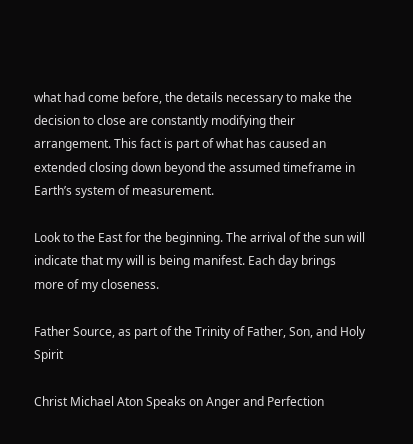what had come before, the details necessary to make the decision to close are constantly modifying their arrangement. This fact is part of what has caused an extended closing down beyond the assumed timeframe in Earth’s system of measurement.

Look to the East for the beginning. The arrival of the sun will indicate that my will is being manifest. Each day brings more of my closeness.

Father Source, as part of the Trinity of Father, Son, and Holy Spirit

Christ Michael Aton Speaks on Anger and Perfection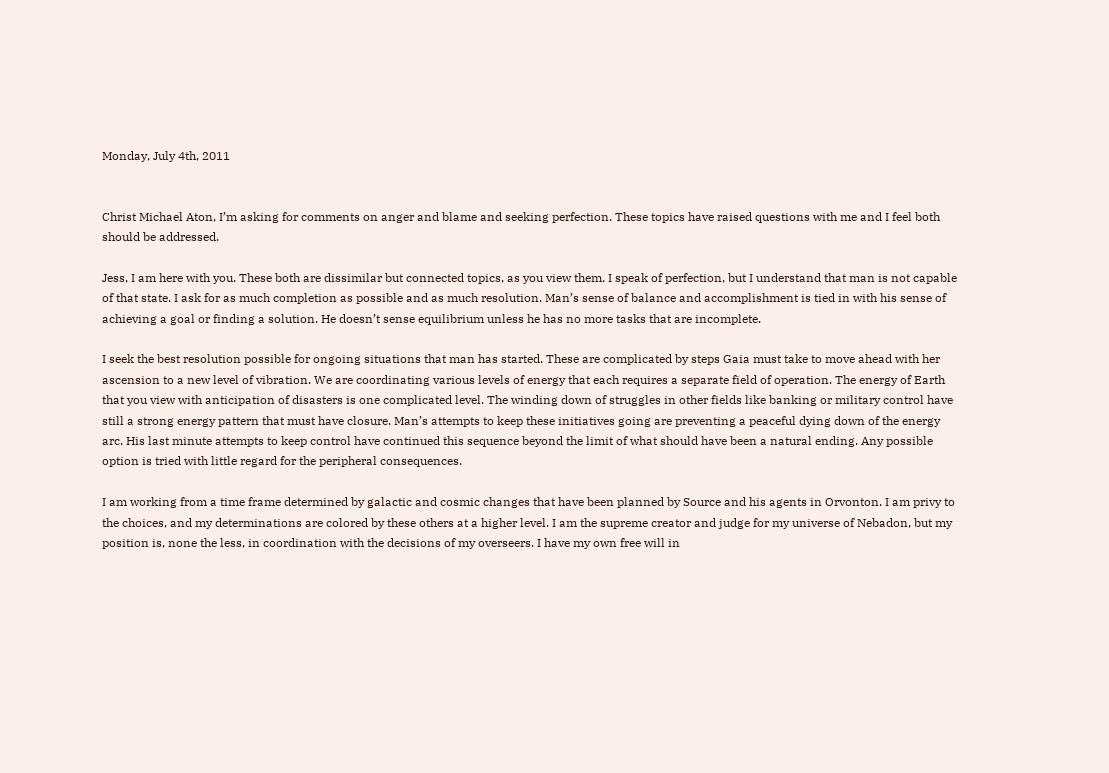Monday, July 4th, 2011


Christ Michael Aton, I’m asking for comments on anger and blame and seeking perfection. These topics have raised questions with me and I feel both should be addressed.

Jess, I am here with you. These both are dissimilar but connected topics, as you view them. I speak of perfection, but I understand that man is not capable of that state. I ask for as much completion as possible and as much resolution. Man’s sense of balance and accomplishment is tied in with his sense of achieving a goal or finding a solution. He doesn’t sense equilibrium unless he has no more tasks that are incomplete.

I seek the best resolution possible for ongoing situations that man has started. These are complicated by steps Gaia must take to move ahead with her ascension to a new level of vibration. We are coordinating various levels of energy that each requires a separate field of operation. The energy of Earth that you view with anticipation of disasters is one complicated level. The winding down of struggles in other fields like banking or military control have still a strong energy pattern that must have closure. Man’s attempts to keep these initiatives going are preventing a peaceful dying down of the energy arc. His last minute attempts to keep control have continued this sequence beyond the limit of what should have been a natural ending. Any possible option is tried with little regard for the peripheral consequences.

I am working from a time frame determined by galactic and cosmic changes that have been planned by Source and his agents in Orvonton. I am privy to the choices, and my determinations are colored by these others at a higher level. I am the supreme creator and judge for my universe of Nebadon, but my position is, none the less, in coordination with the decisions of my overseers. I have my own free will in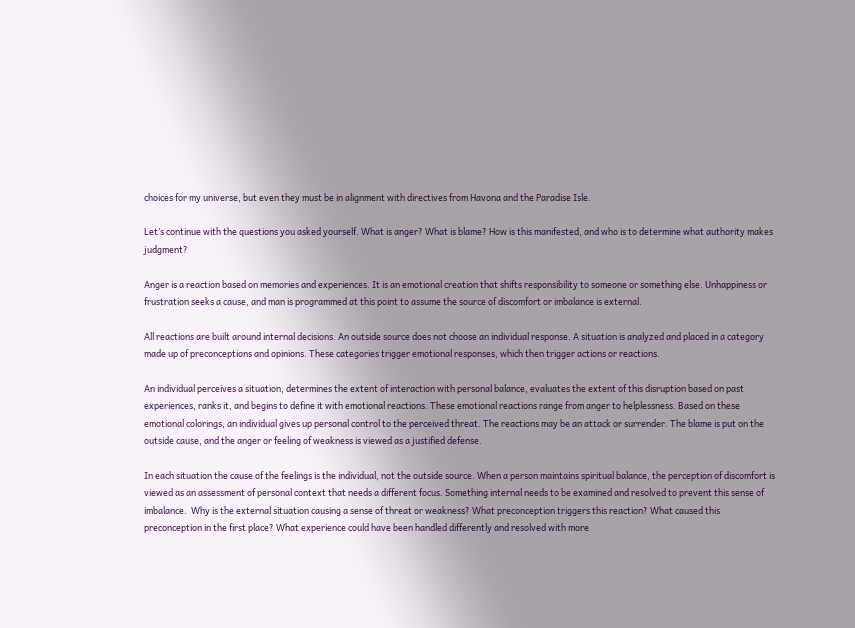choices for my universe, but even they must be in alignment with directives from Havona and the Paradise Isle.

Let’s continue with the questions you asked yourself. What is anger? What is blame? How is this manifested, and who is to determine what authority makes judgment?

Anger is a reaction based on memories and experiences. It is an emotional creation that shifts responsibility to someone or something else. Unhappiness or frustration seeks a cause, and man is programmed at this point to assume the source of discomfort or imbalance is external.

All reactions are built around internal decisions. An outside source does not choose an individual response. A situation is analyzed and placed in a category made up of preconceptions and opinions. These categories trigger emotional responses, which then trigger actions or reactions.

An individual perceives a situation, determines the extent of interaction with personal balance, evaluates the extent of this disruption based on past experiences, ranks it, and begins to define it with emotional reactions. These emotional reactions range from anger to helplessness. Based on these emotional colorings, an individual gives up personal control to the perceived threat. The reactions may be an attack or surrender. The blame is put on the outside cause, and the anger or feeling of weakness is viewed as a justified defense.

In each situation the cause of the feelings is the individual, not the outside source. When a person maintains spiritual balance, the perception of discomfort is viewed as an assessment of personal context that needs a different focus. Something internal needs to be examined and resolved to prevent this sense of imbalance.  Why is the external situation causing a sense of threat or weakness? What preconception triggers this reaction? What caused this preconception in the first place? What experience could have been handled differently and resolved with more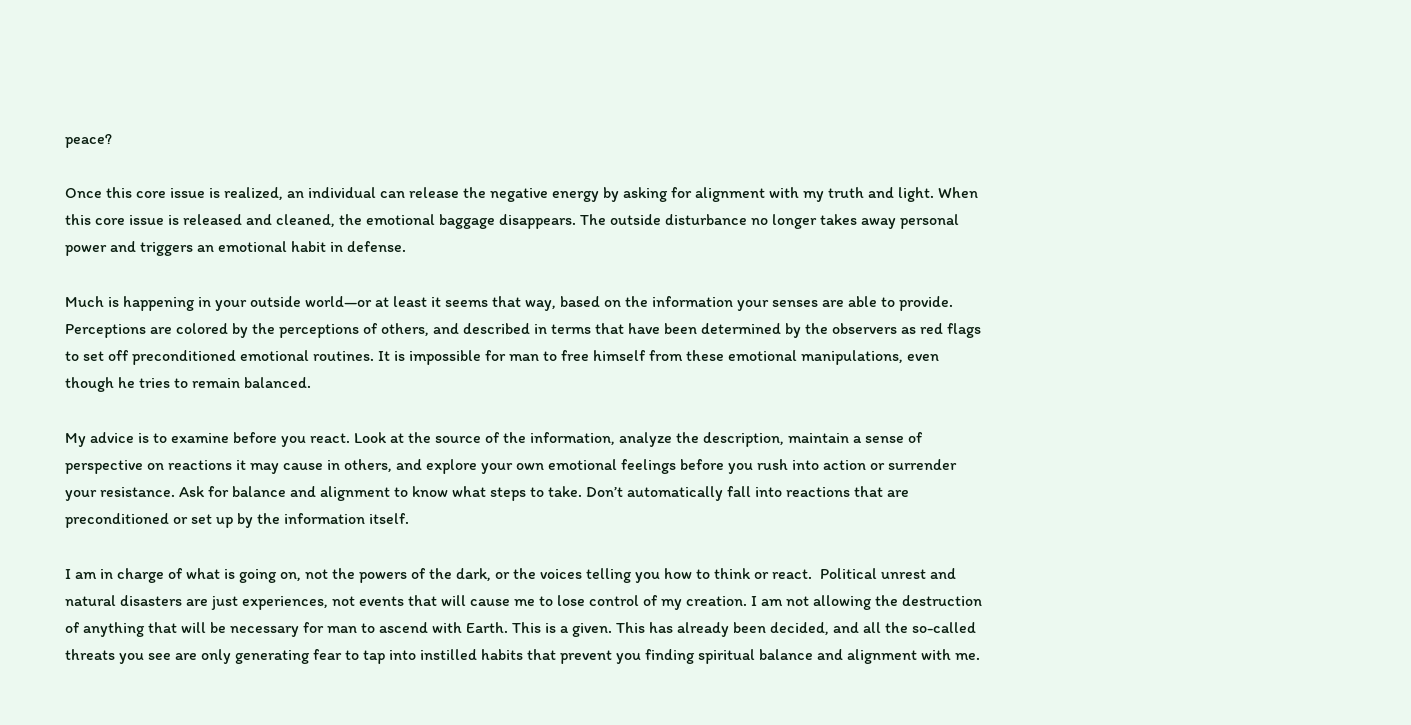peace?

Once this core issue is realized, an individual can release the negative energy by asking for alignment with my truth and light. When this core issue is released and cleaned, the emotional baggage disappears. The outside disturbance no longer takes away personal power and triggers an emotional habit in defense.

Much is happening in your outside world—or at least it seems that way, based on the information your senses are able to provide. Perceptions are colored by the perceptions of others, and described in terms that have been determined by the observers as red flags to set off preconditioned emotional routines. It is impossible for man to free himself from these emotional manipulations, even though he tries to remain balanced.

My advice is to examine before you react. Look at the source of the information, analyze the description, maintain a sense of perspective on reactions it may cause in others, and explore your own emotional feelings before you rush into action or surrender your resistance. Ask for balance and alignment to know what steps to take. Don’t automatically fall into reactions that are preconditioned or set up by the information itself.

I am in charge of what is going on, not the powers of the dark, or the voices telling you how to think or react.  Political unrest and natural disasters are just experiences, not events that will cause me to lose control of my creation. I am not allowing the destruction of anything that will be necessary for man to ascend with Earth. This is a given. This has already been decided, and all the so-called threats you see are only generating fear to tap into instilled habits that prevent you finding spiritual balance and alignment with me.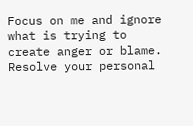Focus on me and ignore what is trying to create anger or blame. Resolve your personal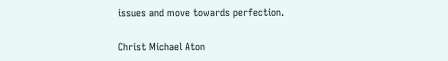issues and move towards perfection.

Christ Michael Aton